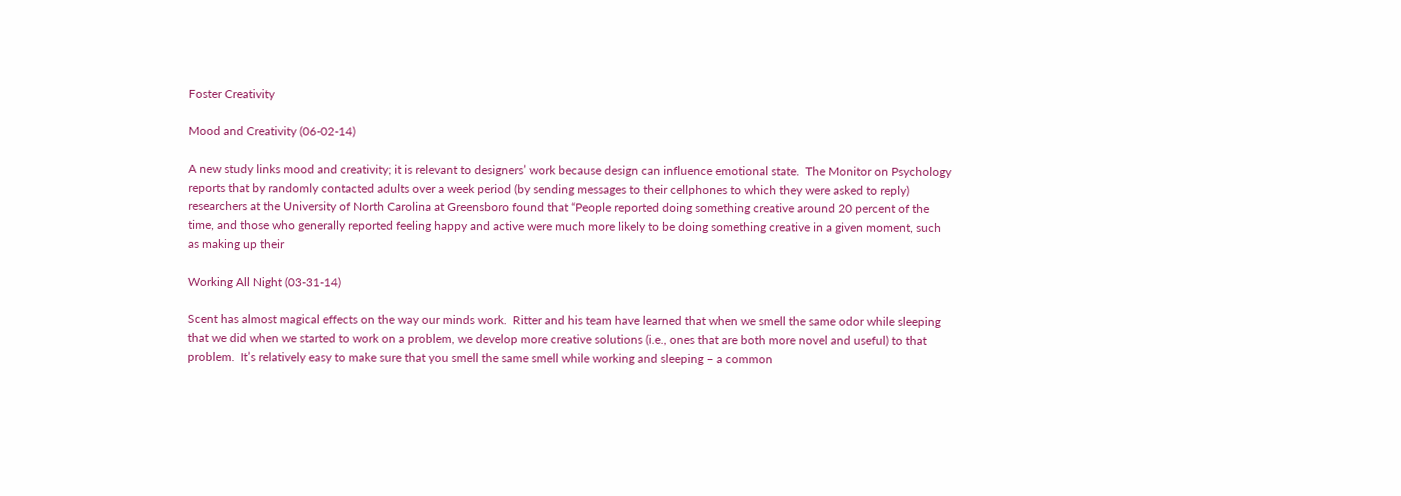Foster Creativity

Mood and Creativity (06-02-14)

A new study links mood and creativity; it is relevant to designers’ work because design can influence emotional state.  The Monitor on Psychology reports that by randomly contacted adults over a week period (by sending messages to their cellphones to which they were asked to reply) researchers at the University of North Carolina at Greensboro found that “People reported doing something creative around 20 percent of the time, and those who generally reported feeling happy and active were much more likely to be doing something creative in a given moment, such as making up their

Working All Night (03-31-14)

Scent has almost magical effects on the way our minds work.  Ritter and his team have learned that when we smell the same odor while sleeping that we did when we started to work on a problem, we develop more creative solutions (i.e., ones that are both more novel and useful) to that problem.  It’s relatively easy to make sure that you smell the same smell while working and sleeping – a common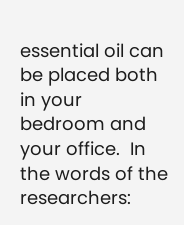essential oil can be placed both in your bedroom and your office.  In the words of the researchers: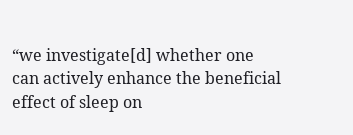“we investigate[d] whether one can actively enhance the beneficial effect of sleep on